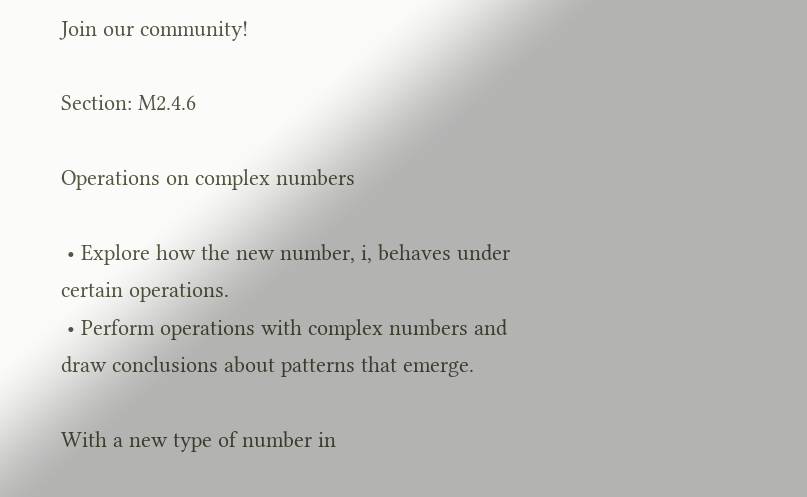Join our community!

Section: M2.4.6

Operations on complex numbers

 • Explore how the new number, i, behaves under certain operations.
 • Perform operations with complex numbers and draw conclusions about patterns that emerge.

With a new type of number in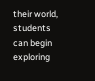their world, students can begin exploring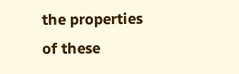the properties of these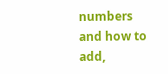numbers and how to add,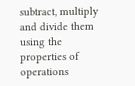subtract, multiply and divide them using the properties of operations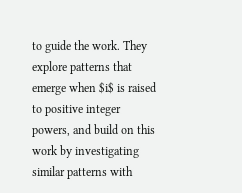to guide the work. They explore patterns that emerge when $i$ is raised to positive integer powers, and build on this work by investigating similar patterns with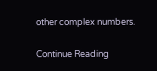other complex numbers.

Continue Reading